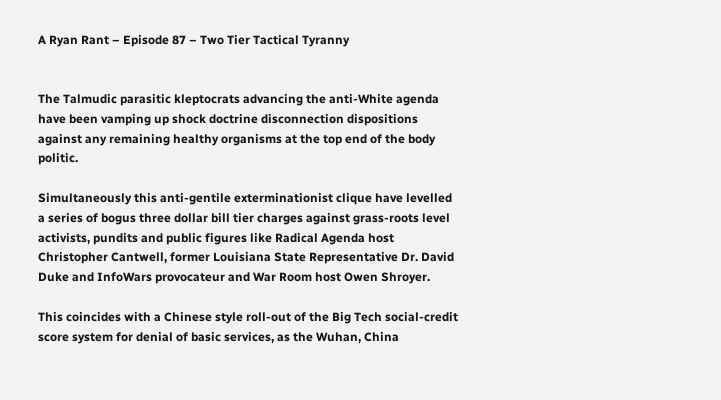A Ryan Rant – Episode 87 – Two Tier Tactical Tyranny


The Talmudic parasitic kleptocrats advancing the anti-White agenda have been vamping up shock doctrine disconnection dispositions against any remaining healthy organisms at the top end of the body politic.

Simultaneously this anti-gentile exterminationist clique have levelled a series of bogus three dollar bill tier charges against grass-roots level activists, pundits and public figures like Radical Agenda host Christopher Cantwell, former Louisiana State Representative Dr. David Duke and InfoWars provocateur and War Room host Owen Shroyer.

This coincides with a Chinese style roll-out of the Big Tech social-credit score system for denial of basic services, as the Wuhan, China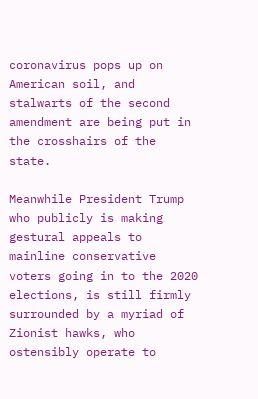coronavirus pops up on American soil, and stalwarts of the second amendment are being put in the crosshairs of the state.

Meanwhile President Trump who publicly is making gestural appeals to mainline conservative voters going in to the 2020 elections, is still firmly surrounded by a myriad of Zionist hawks, who ostensibly operate to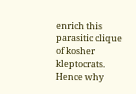enrich this parasitic clique of kosher kleptocrats. Hence why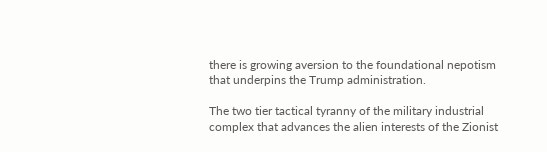there is growing aversion to the foundational nepotism that underpins the Trump administration.

The two tier tactical tyranny of the military industrial complex that advances the alien interests of the Zionist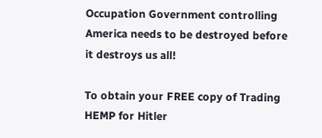Occupation Government controlling America needs to be destroyed before it destroys us all!

To obtain your FREE copy of Trading HEMP for Hitler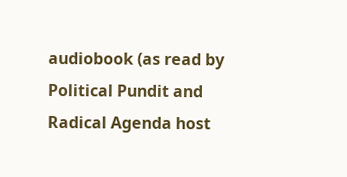audiobook (as read by Political Pundit and Radical Agenda host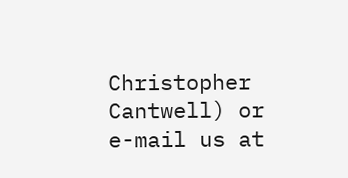Christopher Cantwell) or e-mail us at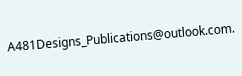A481Designs_Publications@outlook.com.